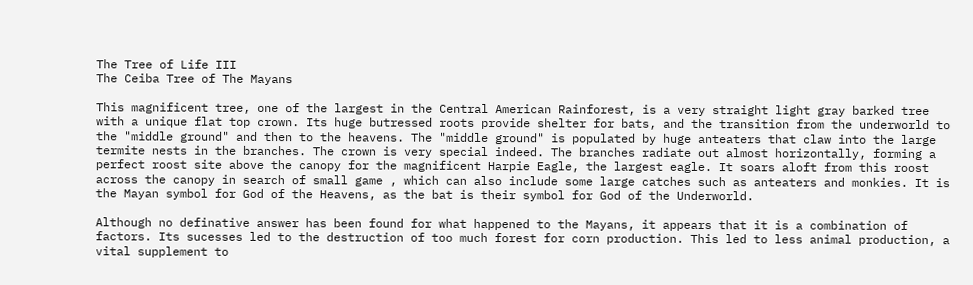The Tree of Life III
The Ceiba Tree of The Mayans

This magnificent tree, one of the largest in the Central American Rainforest, is a very straight light gray barked tree with a unique flat top crown. Its huge butressed roots provide shelter for bats, and the transition from the underworld to the "middle ground" and then to the heavens. The "middle ground" is populated by huge anteaters that claw into the large termite nests in the branches. The crown is very special indeed. The branches radiate out almost horizontally, forming a perfect roost site above the canopy for the magnificent Harpie Eagle, the largest eagle. It soars aloft from this roost across the canopy in search of small game , which can also include some large catches such as anteaters and monkies. It is the Mayan symbol for God of the Heavens, as the bat is their symbol for God of the Underworld.

Although no definative answer has been found for what happened to the Mayans, it appears that it is a combination of factors. Its sucesses led to the destruction of too much forest for corn production. This led to less animal production, a vital supplement to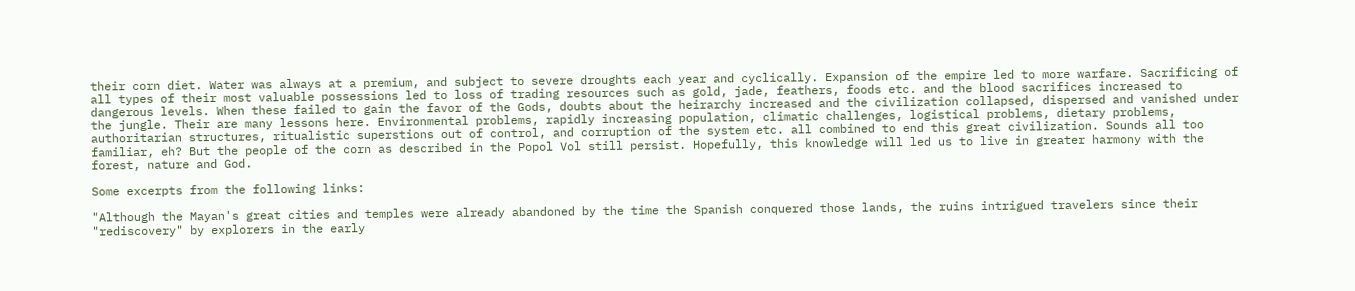their corn diet. Water was always at a premium, and subject to severe droughts each year and cyclically. Expansion of the empire led to more warfare. Sacrificing of all types of their most valuable possessions led to loss of trading resources such as gold, jade, feathers, foods etc. and the blood sacrifices increased to dangerous levels. When these failed to gain the favor of the Gods, doubts about the heirarchy increased and the civilization collapsed, dispersed and vanished under the jungle. Their are many lessons here. Environmental problems, rapidly increasing population, climatic challenges, logistical problems, dietary problems, authoritarian structures, ritualistic superstions out of control, and corruption of the system etc. all combined to end this great civilization. Sounds all too familiar, eh? But the people of the corn as described in the Popol Vol still persist. Hopefully, this knowledge will led us to live in greater harmony with the forest, nature and God.

Some excerpts from the following links:

"Although the Mayan's great cities and temples were already abandoned by the time the Spanish conquered those lands, the ruins intrigued travelers since their "rediscovery" by explorers in the early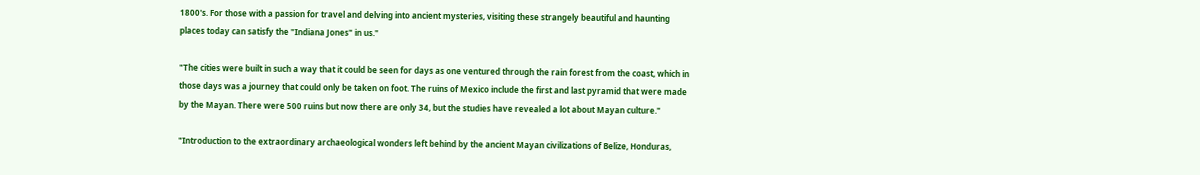1800's. For those with a passion for travel and delving into ancient mysteries, visiting these strangely beautiful and haunting places today can satisfy the "Indiana Jones" in us."

"The cities were built in such a way that it could be seen for days as one ventured through the rain forest from the coast, which in those days was a journey that could only be taken on foot. The ruins of Mexico include the first and last pyramid that were made by the Mayan. There were 500 ruins but now there are only 34, but the studies have revealed a lot about Mayan culture."

"Introduction to the extraordinary archaeological wonders left behind by the ancient Mayan civilizations of Belize, Honduras,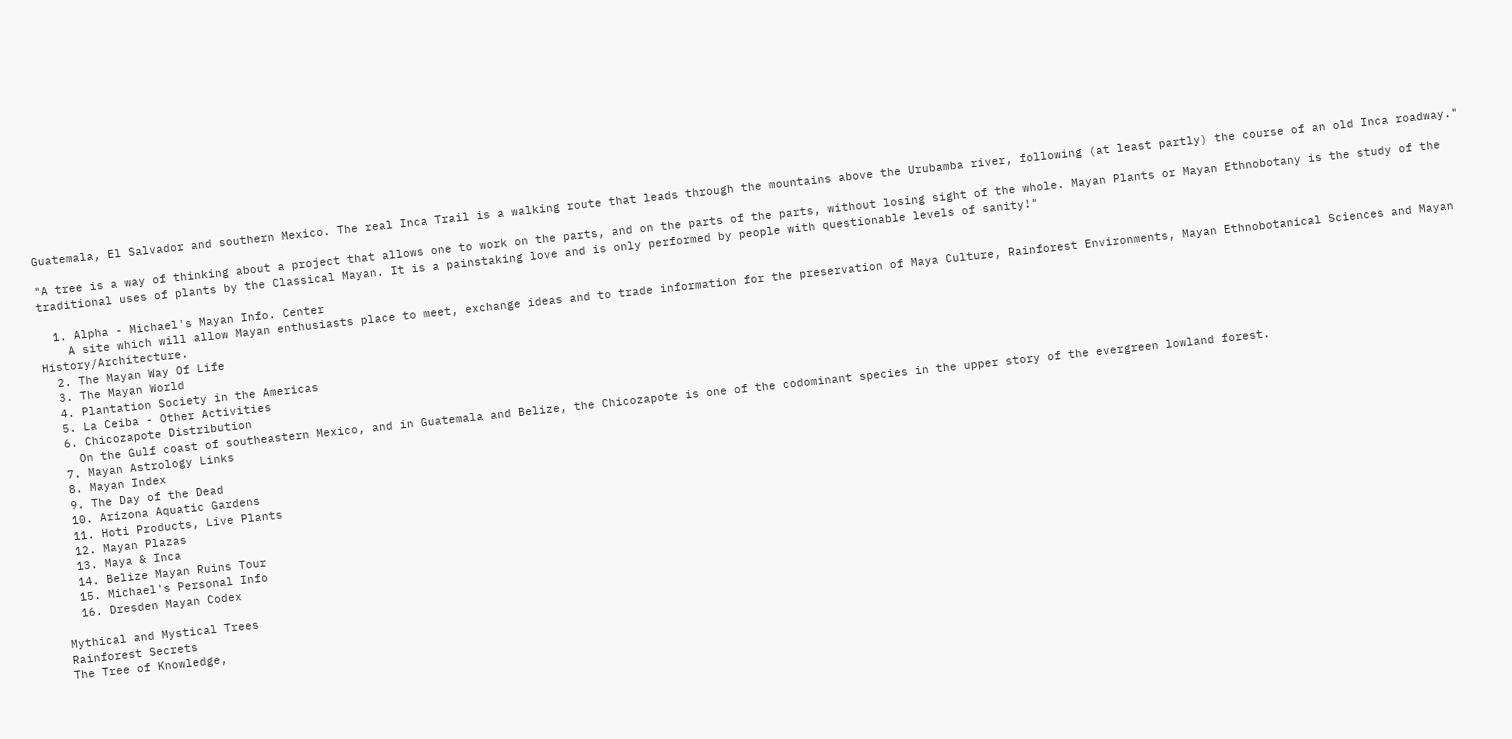Guatemala, El Salvador and southern Mexico. The real Inca Trail is a walking route that leads through the mountains above the Urubamba river, following (at least partly) the course of an old Inca roadway."

"A tree is a way of thinking about a project that allows one to work on the parts, and on the parts of the parts, without losing sight of the whole. Mayan Plants or Mayan Ethnobotany is the study of the traditional uses of plants by the Classical Mayan. It is a painstaking love and is only performed by people with questionable levels of sanity!"

  1. Alpha - Michael's Mayan Info. Center
    A site which will allow Mayan enthusiasts place to meet, exchange ideas and to trade information for the preservation of Maya Culture, Rainforest Environments, Mayan Ethnobotanical Sciences and Mayan History/Architecture.
  2. The Mayan Way Of Life
  3. The Mayan World
  4. Plantation Society in the Americas
  5. La Ceiba - Other Activities
  6. Chicozapote Distribution
    On the Gulf coast of southeastern Mexico, and in Guatemala and Belize, the Chicozapote is one of the codominant species in the upper story of the evergreen lowland forest.
  7. Mayan Astrology Links
  8. Mayan Index
  9. The Day of the Dead
  10. Arizona Aquatic Gardens
  11. Hoti Products, Live Plants
  12. Mayan Plazas
  13. Maya & Inca
  14. Belize Mayan Ruins Tour
  15. Michael's Personal Info
  16. Dresden Mayan Codex

Mythical and Mystical Trees
Rainforest Secrets
The Tree of Knowledge,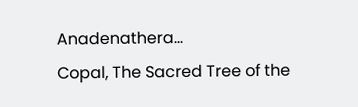Anadenathera...
Copal, The Sacred Tree of the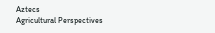Aztecs
Agricultural Perspectives